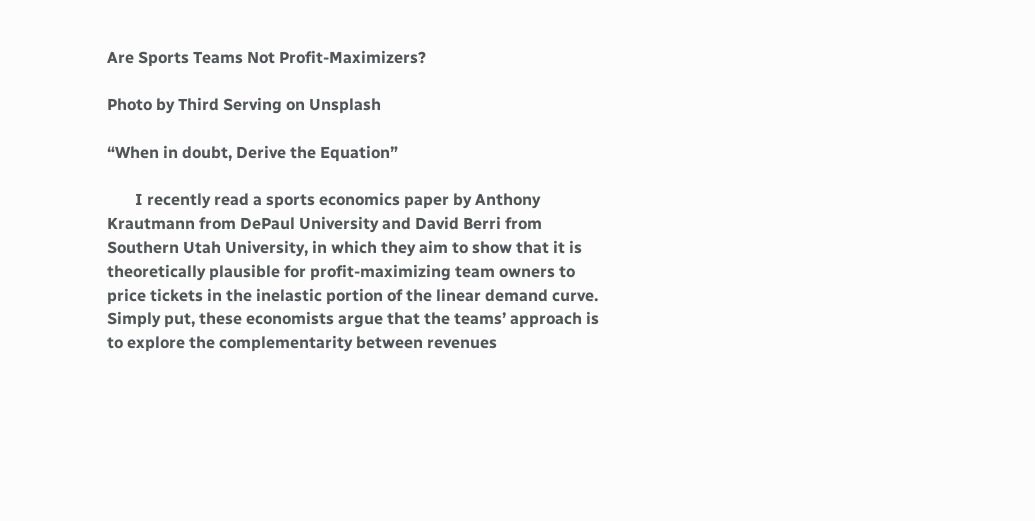Are Sports Teams Not Profit-Maximizers?

Photo by Third Serving on Unsplash

“When in doubt, Derive the Equation”

       I recently read a sports economics paper by Anthony Krautmann from DePaul University and David Berri from Southern Utah University, in which they aim to show that it is theoretically plausible for profit-maximizing team owners to price tickets in the inelastic portion of the linear demand curve. Simply put, these economists argue that the teams’ approach is to explore the complementarity between revenues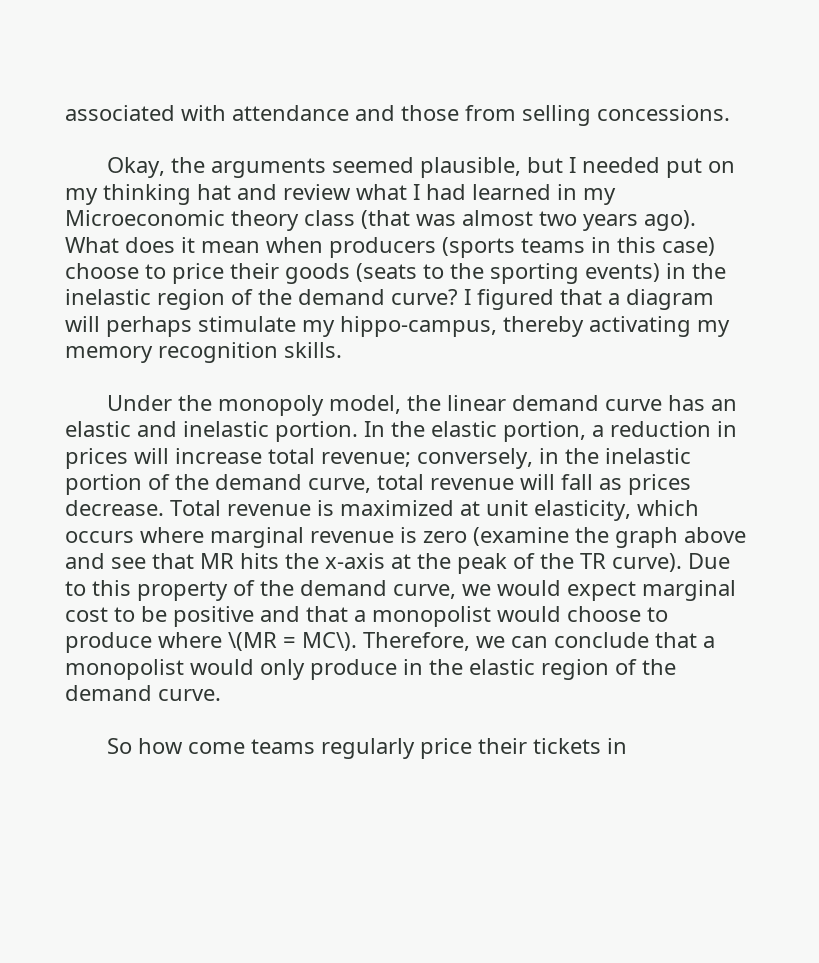associated with attendance and those from selling concessions.

       Okay, the arguments seemed plausible, but I needed put on my thinking hat and review what I had learned in my Microeconomic theory class (that was almost two years ago). What does it mean when producers (sports teams in this case) choose to price their goods (seats to the sporting events) in the inelastic region of the demand curve? I figured that a diagram will perhaps stimulate my hippo-campus, thereby activating my memory recognition skills.

       Under the monopoly model, the linear demand curve has an elastic and inelastic portion. In the elastic portion, a reduction in prices will increase total revenue; conversely, in the inelastic portion of the demand curve, total revenue will fall as prices decrease. Total revenue is maximized at unit elasticity, which occurs where marginal revenue is zero (examine the graph above and see that MR hits the x-axis at the peak of the TR curve). Due to this property of the demand curve, we would expect marginal cost to be positive and that a monopolist would choose to produce where \(MR = MC\). Therefore, we can conclude that a monopolist would only produce in the elastic region of the demand curve.

       So how come teams regularly price their tickets in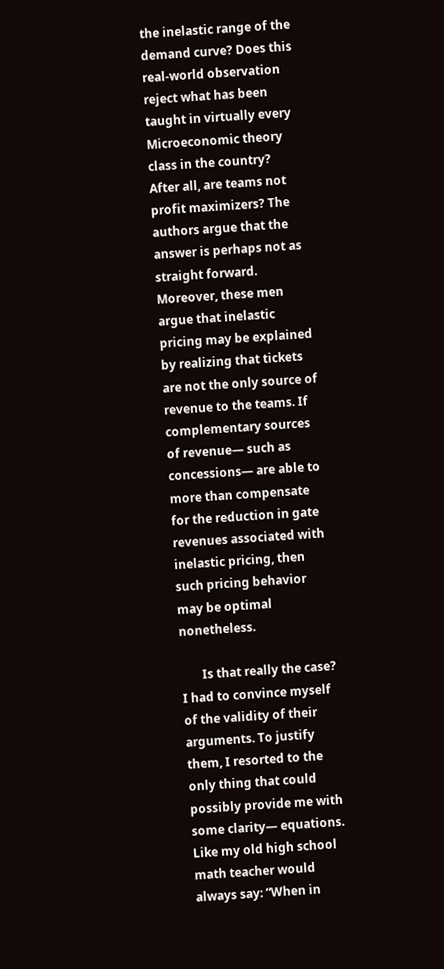the inelastic range of the demand curve? Does this real-world observation reject what has been taught in virtually every Microeconomic theory class in the country? After all, are teams not profit maximizers? The authors argue that the answer is perhaps not as straight forward. Moreover, these men argue that inelastic pricing may be explained by realizing that tickets are not the only source of revenue to the teams. If complementary sources of revenue— such as concessions— are able to more than compensate for the reduction in gate revenues associated with inelastic pricing, then such pricing behavior may be optimal nonetheless.

       Is that really the case? I had to convince myself of the validity of their arguments. To justify them, I resorted to the only thing that could possibly provide me with some clarity— equations. Like my old high school math teacher would always say: “When in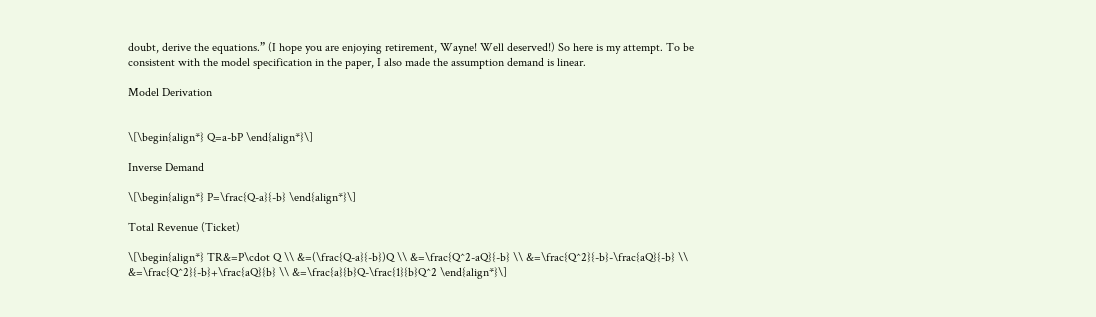doubt, derive the equations.” (I hope you are enjoying retirement, Wayne! Well deserved!) So here is my attempt. To be consistent with the model specification in the paper, I also made the assumption demand is linear.

Model Derivation


\[\begin{align*} Q=a-bP \end{align*}\]

Inverse Demand

\[\begin{align*} P=\frac{Q-a}{-b} \end{align*}\]

Total Revenue (Ticket)

\[\begin{align*} TR&=P\cdot Q \\ &=(\frac{Q-a}{-b})Q \\ &=\frac{Q^2-aQ}{-b} \\ &=\frac{Q^2}{-b}-\frac{aQ}{-b} \\ &=\frac{Q^2}{-b}+\frac{aQ}{b} \\ &=\frac{a}{b}Q-\frac{1}{b}Q^2 \end{align*}\]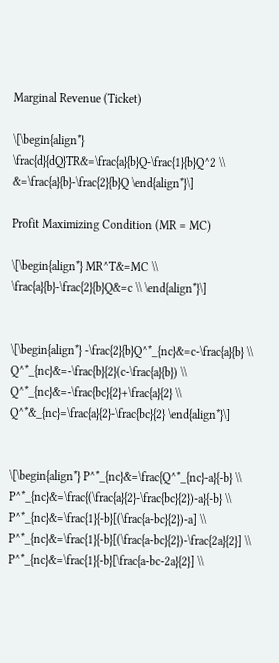Marginal Revenue (Ticket)

\[\begin{align*} \frac{d}{dQ}TR&=\frac{a}{b}Q-\frac{1}{b}Q^2 \\ &=\frac{a}{b}-\frac{2}{b}Q \end{align*}\]

Profit Maximizing Condition (MR = MC)

\[\begin{align*} MR^T&=MC \\ \frac{a}{b}-\frac{2}{b}Q&=c \\ \end{align*}\]


\[\begin{align*} -\frac{2}{b}Q^*_{nc}&=c-\frac{a}{b} \\ Q^*_{nc}&=-\frac{b}{2}(c-\frac{a}{b}) \\ Q^*_{nc}&=-\frac{bc}{2}+\frac{a}{2} \\ Q^*&_{nc}=\frac{a}{2}-\frac{bc}{2} \end{align*}\]


\[\begin{align*} P^*_{nc}&=\frac{Q^*_{nc}-a}{-b} \\ P^*_{nc}&=\frac{(\frac{a}{2}-\frac{bc}{2})-a}{-b} \\ P^*_{nc}&=\frac{1}{-b}[(\frac{a-bc}{2})-a] \\ P^*_{nc}&=\frac{1}{-b}[(\frac{a-bc}{2})-\frac{2a}{2}] \\ P^*_{nc}&=\frac{1}{-b}[\frac{a-bc-2a}{2}] \\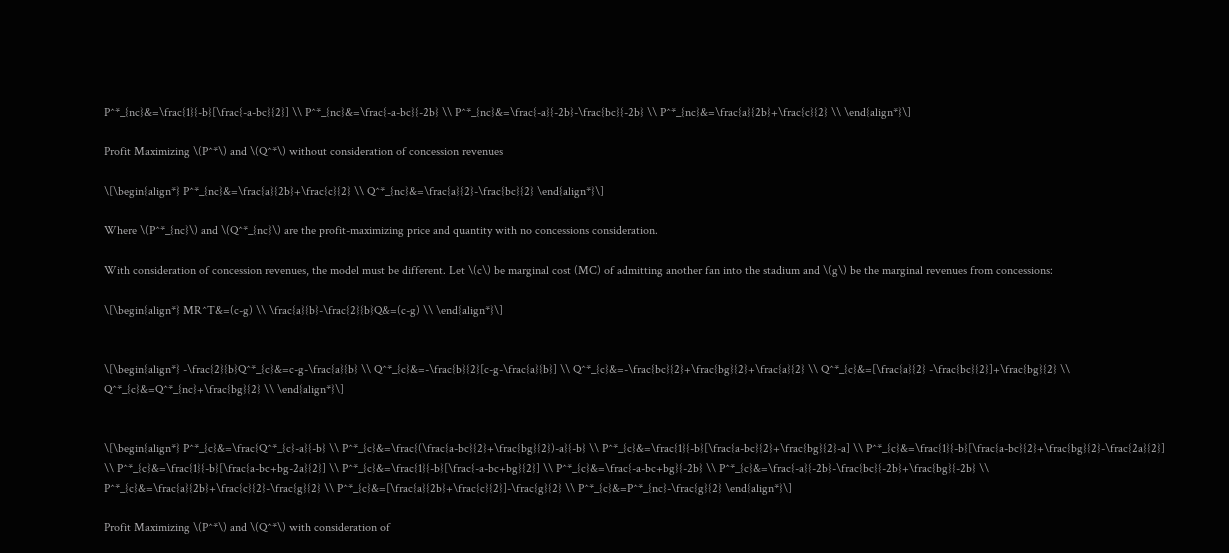P^*_{nc}&=\frac{1}{-b}[\frac{-a-bc}{2}] \\ P^*_{nc}&=\frac{-a-bc}{-2b} \\ P^*_{nc}&=\frac{-a}{-2b}-\frac{bc}{-2b} \\ P^*_{nc}&=\frac{a}{2b}+\frac{c}{2} \\ \end{align*}\]

Profit Maximizing \(P^*\) and \(Q^*\) without consideration of concession revenues

\[\begin{align*} P^*_{nc}&=\frac{a}{2b}+\frac{c}{2} \\ Q^*_{nc}&=\frac{a}{2}-\frac{bc}{2} \end{align*}\]

Where \(P^*_{nc}\) and \(Q^*_{nc}\) are the profit-maximizing price and quantity with no concessions consideration.

With consideration of concession revenues, the model must be different. Let \(c\) be marginal cost (MC) of admitting another fan into the stadium and \(g\) be the marginal revenues from concessions:

\[\begin{align*} MR^T&=(c-g) \\ \frac{a}{b}-\frac{2}{b}Q&=(c-g) \\ \end{align*}\]


\[\begin{align*} -\frac{2}{b}Q^*_{c}&=c-g-\frac{a}{b} \\ Q^*_{c}&=-\frac{b}{2}[c-g-\frac{a}{b}] \\ Q^*_{c}&=-\frac{bc}{2}+\frac{bg}{2}+\frac{a}{2} \\ Q^*_{c}&=[\frac{a}{2} -\frac{bc}{2}]+\frac{bg}{2} \\ Q^*_{c}&=Q^*_{nc}+\frac{bg}{2} \\ \end{align*}\]


\[\begin{align*} P^*_{c}&=\frac{Q^*_{c}-a}{-b} \\ P^*_{c}&=\frac{(\frac{a-bc}{2}+\frac{bg}{2})-a}{-b} \\ P^*_{c}&=\frac{1}{-b}[\frac{a-bc}{2}+\frac{bg}{2}-a] \\ P^*_{c}&=\frac{1}{-b}[\frac{a-bc}{2}+\frac{bg}{2}-\frac{2a}{2}] \\ P^*_{c}&=\frac{1}{-b}[\frac{a-bc+bg-2a}{2}] \\ P^*_{c}&=\frac{1}{-b}[\frac{-a-bc+bg}{2}] \\ P^*_{c}&=\frac{-a-bc+bg}{-2b} \\ P^*_{c}&=\frac{-a}{-2b}-\frac{bc}{-2b}+\frac{bg}{-2b} \\ P^*_{c}&=\frac{a}{2b}+\frac{c}{2}-\frac{g}{2} \\ P^*_{c}&=[\frac{a}{2b}+\frac{c}{2}]-\frac{g}{2} \\ P^*_{c}&=P^*_{nc}-\frac{g}{2} \end{align*}\]

Profit Maximizing \(P^*\) and \(Q^*\) with consideration of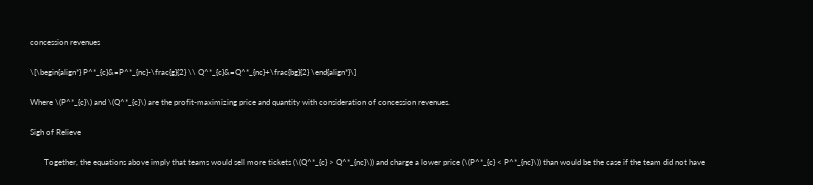concession revenues

\[\begin{align*} P^*_{c}&=P^*_{nc}-\frac{g}{2} \\ Q^*_{c}&=Q^*_{nc}+\frac{bg}{2} \end{align*}\]

Where \(P^*_{c}\) and \(Q^*_{c}\) are the profit-maximizing price and quantity with consideration of concession revenues.

Sigh of Relieve

       Together, the equations above imply that teams would sell more tickets (\(Q^*_{c} > Q^*_{nc}\)) and charge a lower price (\(P^*_{c} < P^*_{nc}\)) than would be the case if the team did not have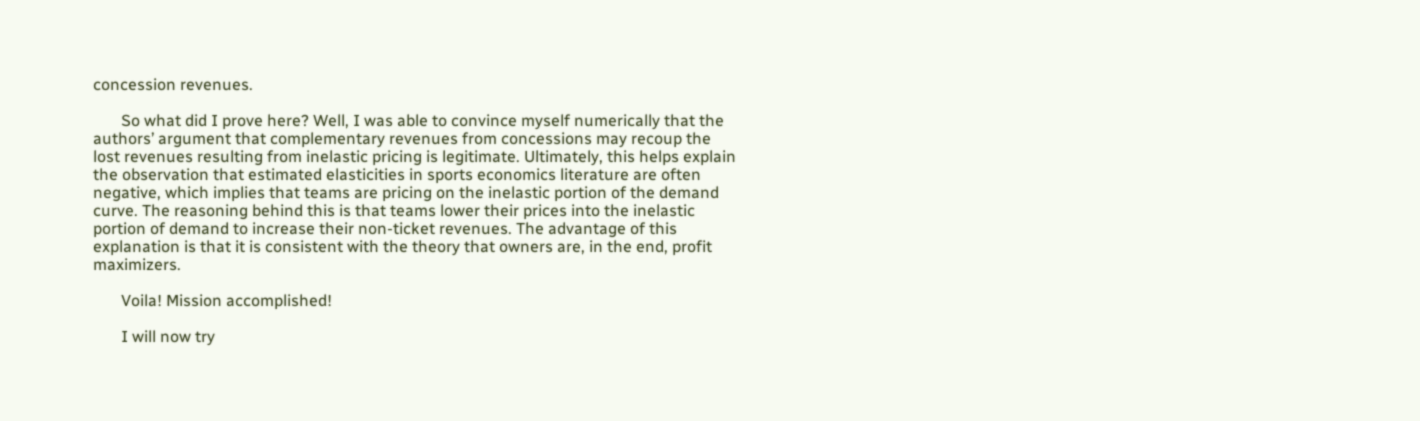concession revenues.

       So what did I prove here? Well, I was able to convince myself numerically that the authors’ argument that complementary revenues from concessions may recoup the lost revenues resulting from inelastic pricing is legitimate. Ultimately, this helps explain the observation that estimated elasticities in sports economics literature are often negative, which implies that teams are pricing on the inelastic portion of the demand curve. The reasoning behind this is that teams lower their prices into the inelastic portion of demand to increase their non-ticket revenues. The advantage of this explanation is that it is consistent with the theory that owners are, in the end, profit maximizers.

       Voila! Mission accomplished!

       I will now try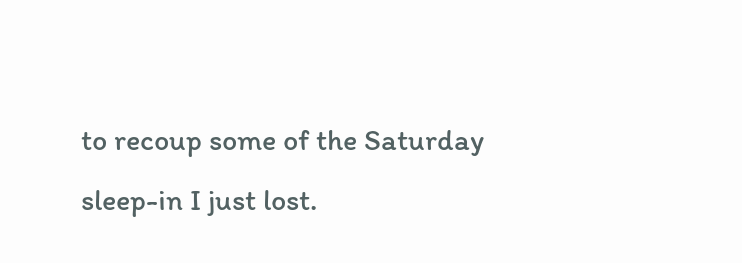to recoup some of the Saturday sleep-in I just lost.